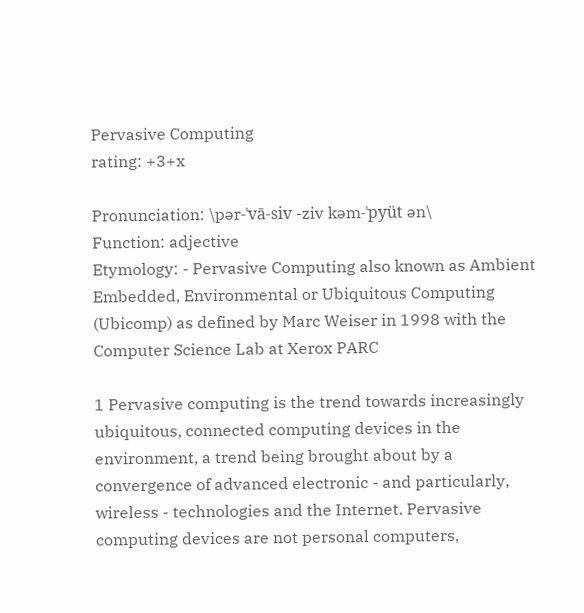Pervasive Computing
rating: +3+x

Pronunciation: \pər-ˈvā-siv -ziv kəm-ˈpyüt ən\
Function: adjective
Etymology: - Pervasive Computing also known as Ambient Embedded, Environmental or Ubiquitous Computing (Ubicomp) as defined by Marc Weiser in 1998 with the Computer Science Lab at Xerox PARC

1 Pervasive computing is the trend towards increasingly ubiquitous, connected computing devices in the environment, a trend being brought about by a convergence of advanced electronic - and particularly, wireless - technologies and the Internet. Pervasive computing devices are not personal computers,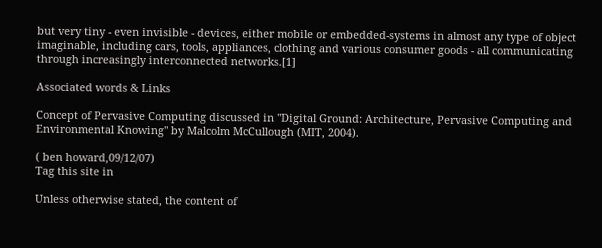but very tiny - even invisible - devices, either mobile or embedded-systems in almost any type of object imaginable, including cars, tools, appliances, clothing and various consumer goods - all communicating through increasingly interconnected networks.[1]

Associated words & Links

Concept of Pervasive Computing discussed in "Digital Ground: Architecture, Pervasive Computing and Environmental Knowing" by Malcolm McCullough (MIT, 2004).

( ben howard,09/12/07)
Tag this site in

Unless otherwise stated, the content of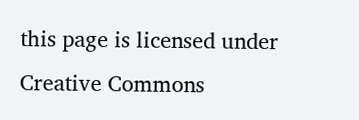this page is licensed under Creative Commons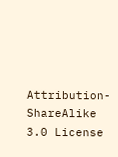Attribution-ShareAlike 3.0 License